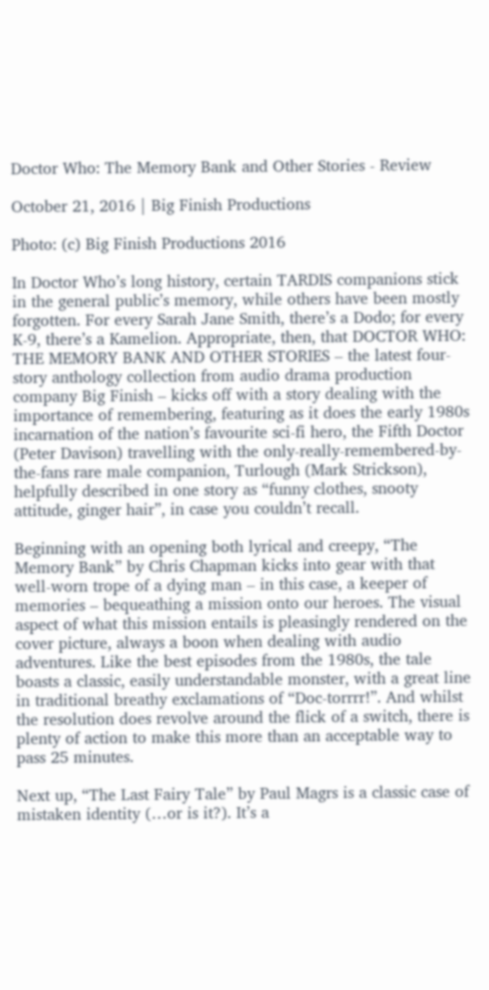Doctor Who: The Memory Bank and Other Stories - Review

October 21, 2016 | Big Finish Productions

Photo: (c) Big Finish Productions 2016

In Doctor Who’s long history, certain TARDIS companions stick in the general public’s memory, while others have been mostly forgotten. For every Sarah Jane Smith, there’s a Dodo; for every K-9, there’s a Kamelion. Appropriate, then, that DOCTOR WHO: THE MEMORY BANK AND OTHER STORIES – the latest four-story anthology collection from audio drama production company Big Finish – kicks off with a story dealing with the importance of remembering, featuring as it does the early 1980s incarnation of the nation’s favourite sci-fi hero, the Fifth Doctor (Peter Davison) travelling with the only-really-remembered-by-the-fans rare male companion, Turlough (Mark Strickson), helpfully described in one story as “funny clothes, snooty attitude, ginger hair”, in case you couldn’t recall.

Beginning with an opening both lyrical and creepy, “The Memory Bank” by Chris Chapman kicks into gear with that well-worn trope of a dying man – in this case, a keeper of memories – bequeathing a mission onto our heroes. The visual aspect of what this mission entails is pleasingly rendered on the cover picture, always a boon when dealing with audio adventures. Like the best episodes from the 1980s, the tale boasts a classic, easily understandable monster, with a great line in traditional breathy exclamations of “Doc-torrrr!”. And whilst the resolution does revolve around the flick of a switch, there is plenty of action to make this more than an acceptable way to pass 25 minutes.

Next up, “The Last Fairy Tale” by Paul Magrs is a classic case of mistaken identity (…or is it?). It’s a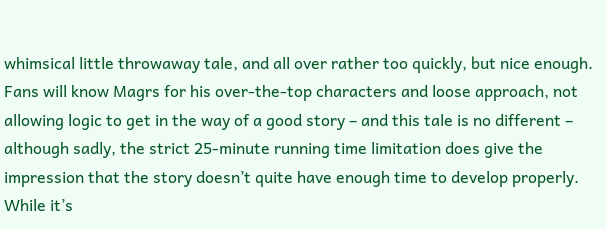whimsical little throwaway tale, and all over rather too quickly, but nice enough. Fans will know Magrs for his over-the-top characters and loose approach, not allowing logic to get in the way of a good story – and this tale is no different – although sadly, the strict 25-minute running time limitation does give the impression that the story doesn’t quite have enough time to develop properly. While it’s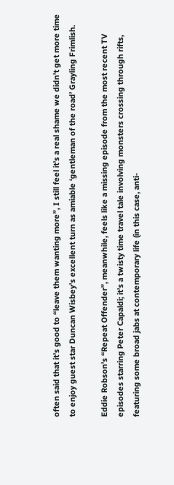often said that it’s good to “leave them wanting more”, I still feel it’s a real shame we didn’t get more time to enjoy guest star Duncan Wisbey’s excellent turn as amiable ‘gentleman of the road’ Grayling Frimlish.

Eddie Robson’s “Repeat Offender”, meanwhile, feels like a missing episode from the most recent TV episodes starring Peter Capaldi; it’s a twisty time travel tale involving monsters crossing through rifts, featuring some broad jabs at contemporary life (in this case, anti-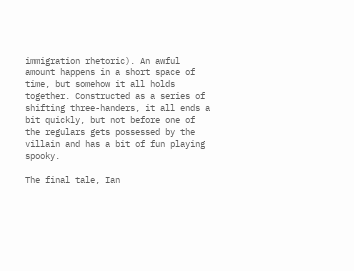immigration rhetoric). An awful amount happens in a short space of time, but somehow it all holds together. Constructed as a series of shifting three-handers, it all ends a bit quickly, but not before one of the regulars gets possessed by the villain and has a bit of fun playing spooky.

The final tale, Ian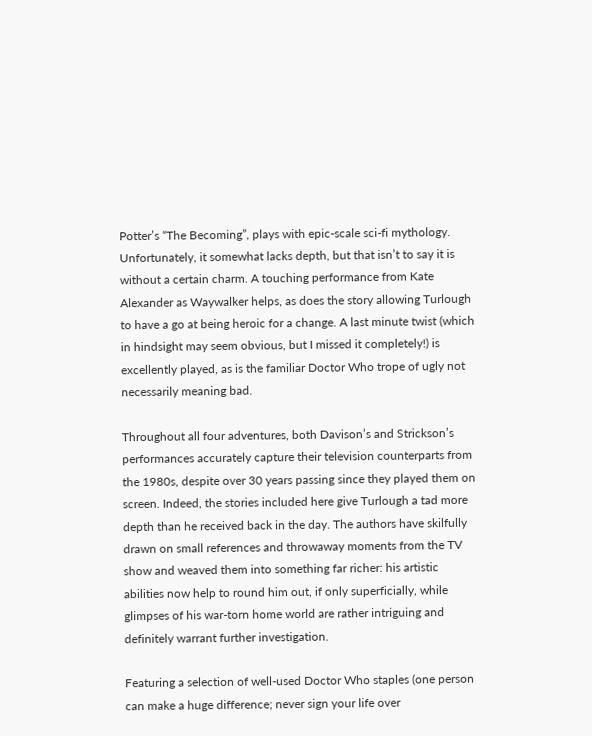Potter’s “The Becoming”, plays with epic-scale sci-fi mythology. Unfortunately, it somewhat lacks depth, but that isn’t to say it is without a certain charm. A touching performance from Kate Alexander as Waywalker helps, as does the story allowing Turlough to have a go at being heroic for a change. A last minute twist (which in hindsight may seem obvious, but I missed it completely!) is excellently played, as is the familiar Doctor Who trope of ugly not necessarily meaning bad.

Throughout all four adventures, both Davison’s and Strickson’s performances accurately capture their television counterparts from the 1980s, despite over 30 years passing since they played them on screen. Indeed, the stories included here give Turlough a tad more depth than he received back in the day. The authors have skilfully drawn on small references and throwaway moments from the TV show and weaved them into something far richer: his artistic abilities now help to round him out, if only superficially, while glimpses of his war-torn home world are rather intriguing and definitely warrant further investigation.

Featuring a selection of well-used Doctor Who staples (one person can make a huge difference; never sign your life over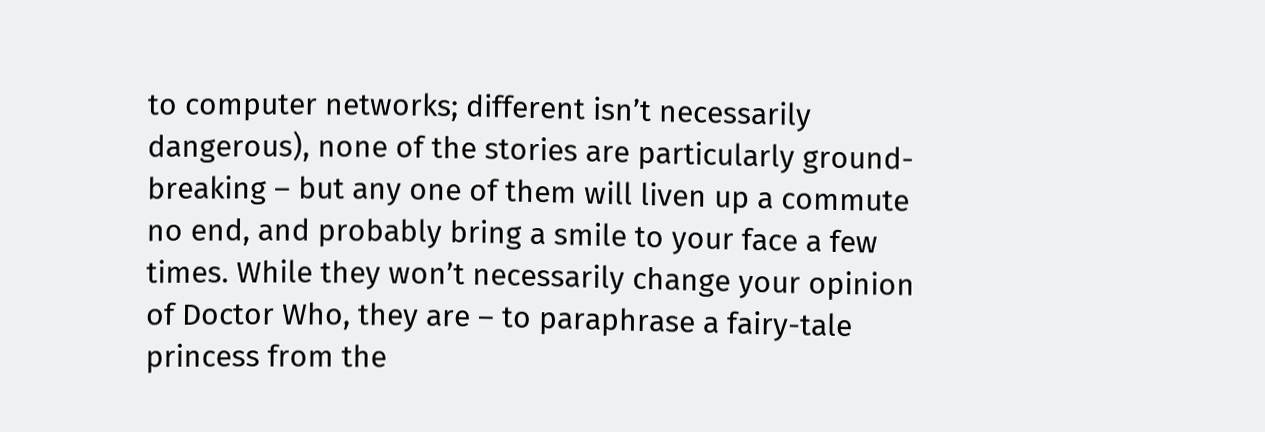to computer networks; different isn’t necessarily dangerous), none of the stories are particularly ground-breaking – but any one of them will liven up a commute no end, and probably bring a smile to your face a few times. While they won’t necessarily change your opinion of Doctor Who, they are – to paraphrase a fairy-tale princess from the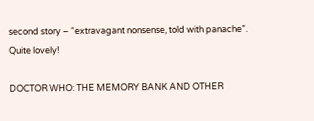second story – “extravagant nonsense, told with panache”. Quite lovely!

DOCTOR WHO: THE MEMORY BANK AND OTHER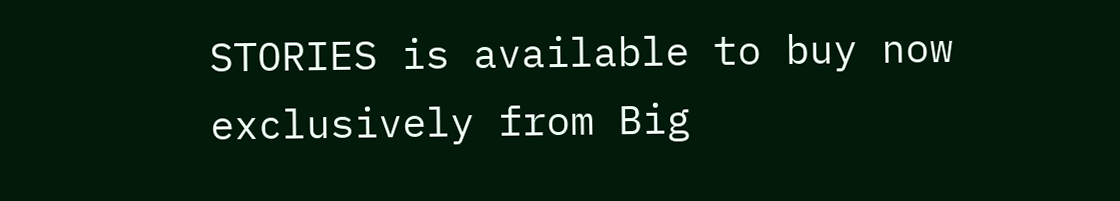STORIES is available to buy now exclusively from Big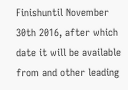Finishuntil November 30th 2016, after which date it will be available from and other leading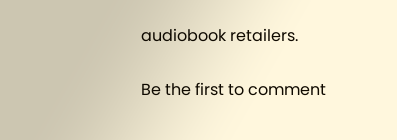audiobook retailers.

Be the first to comment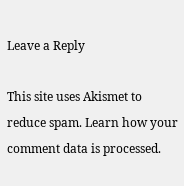Leave a Reply

This site uses Akismet to reduce spam. Learn how your comment data is processed.